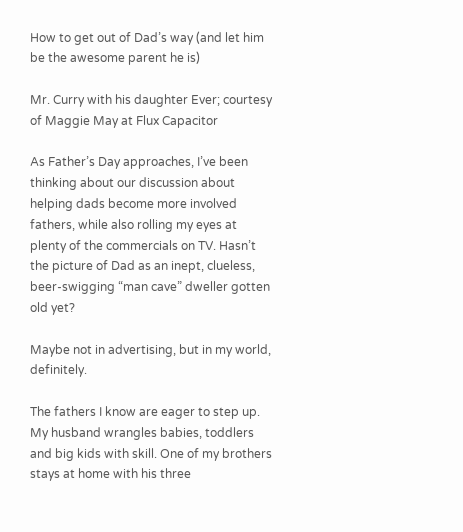How to get out of Dad’s way (and let him be the awesome parent he is)

Mr. Curry with his daughter Ever; courtesy of Maggie May at Flux Capacitor

As Father’s Day approaches, I’ve been thinking about our discussion about helping dads become more involved fathers, while also rolling my eyes at plenty of the commercials on TV. Hasn’t the picture of Dad as an inept, clueless, beer-swigging “man cave” dweller gotten old yet?

Maybe not in advertising, but in my world, definitely.

The fathers I know are eager to step up. My husband wrangles babies, toddlers and big kids with skill. One of my brothers stays at home with his three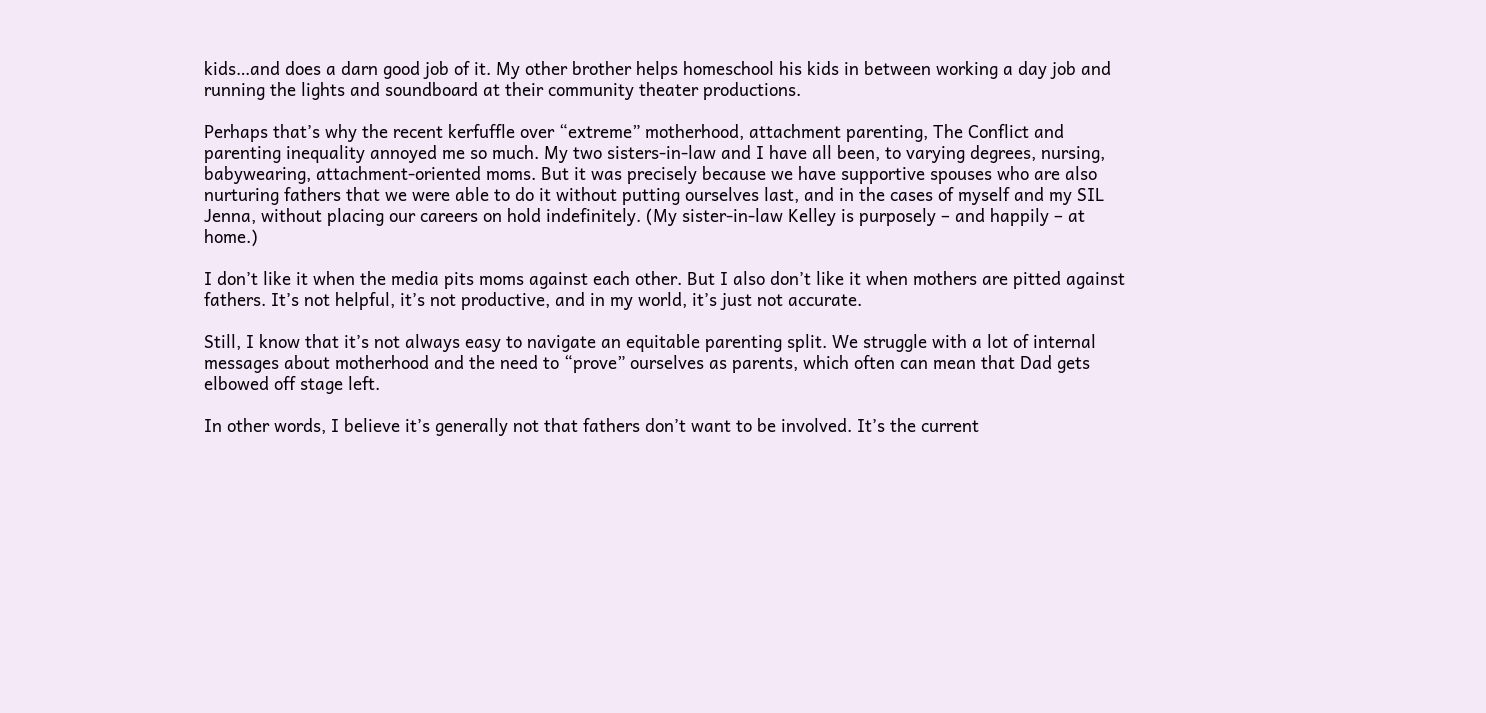kids…and does a darn good job of it. My other brother helps homeschool his kids in between working a day job and running the lights and soundboard at their community theater productions.

Perhaps that’s why the recent kerfuffle over “extreme” motherhood, attachment parenting, The Conflict and parenting inequality annoyed me so much. My two sisters-in-law and I have all been, to varying degrees, nursing, babywearing, attachment-oriented moms. But it was precisely because we have supportive spouses who are also nurturing fathers that we were able to do it without putting ourselves last, and in the cases of myself and my SIL Jenna, without placing our careers on hold indefinitely. (My sister-in-law Kelley is purposely – and happily – at home.)

I don’t like it when the media pits moms against each other. But I also don’t like it when mothers are pitted against fathers. It’s not helpful, it’s not productive, and in my world, it’s just not accurate.

Still, I know that it’s not always easy to navigate an equitable parenting split. We struggle with a lot of internal messages about motherhood and the need to “prove” ourselves as parents, which often can mean that Dad gets elbowed off stage left.

In other words, I believe it’s generally not that fathers don’t want to be involved. It’s the current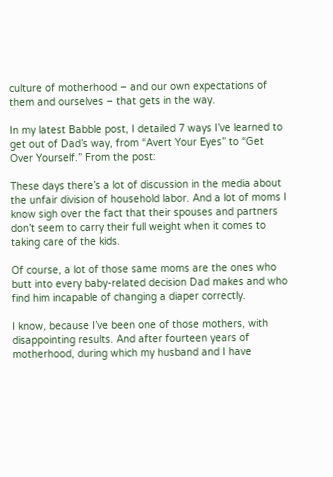culture of motherhood – and our own expectations of them and ourselves – that gets in the way.

In my latest Babble post, I detailed 7 ways I’ve learned to get out of Dad’s way, from “Avert Your Eyes” to “Get Over Yourself.” From the post:

These days there’s a lot of discussion in the media about the unfair division of household labor. And a lot of moms I know sigh over the fact that their spouses and partners don’t seem to carry their full weight when it comes to taking care of the kids.

Of course, a lot of those same moms are the ones who butt into every baby-related decision Dad makes and who find him incapable of changing a diaper correctly.

I know, because I’ve been one of those mothers, with disappointing results. And after fourteen years of motherhood, during which my husband and I have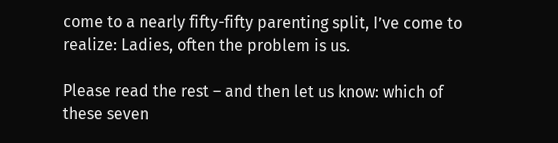come to a nearly fifty-fifty parenting split, I’ve come to realize: Ladies, often the problem is us.

Please read the rest – and then let us know: which of these seven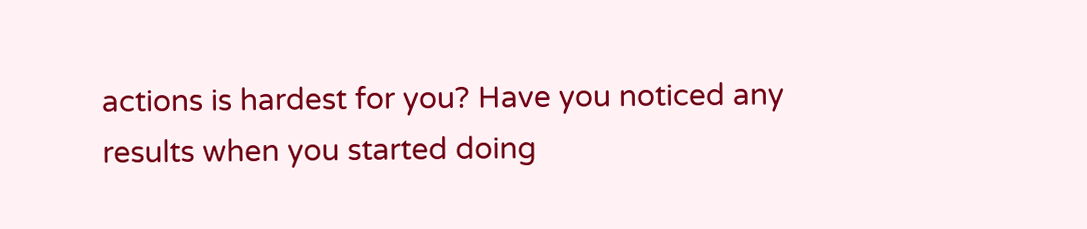actions is hardest for you? Have you noticed any results when you started doing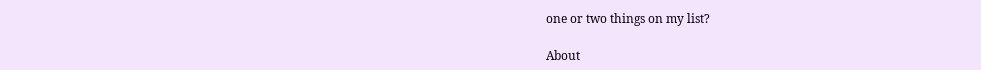one or two things on my list?

About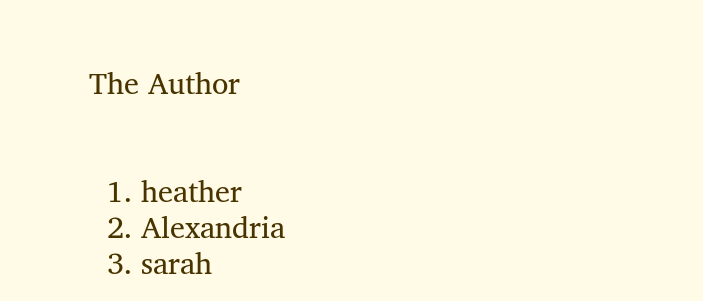The Author


  1. heather
  2. Alexandria
  3. sarah